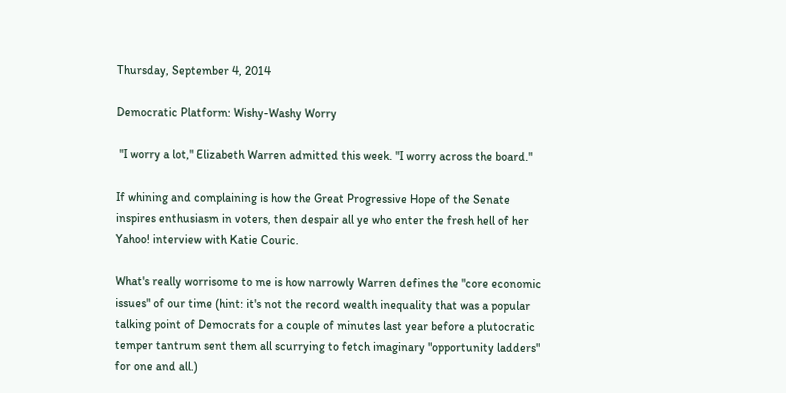Thursday, September 4, 2014

Democratic Platform: Wishy-Washy Worry

 "I worry a lot," Elizabeth Warren admitted this week. "I worry across the board."

If whining and complaining is how the Great Progressive Hope of the Senate inspires enthusiasm in voters, then despair all ye who enter the fresh hell of her Yahoo! interview with Katie Couric.

What's really worrisome to me is how narrowly Warren defines the "core economic issues" of our time (hint: it's not the record wealth inequality that was a popular talking point of Democrats for a couple of minutes last year before a plutocratic temper tantrum sent them all scurrying to fetch imaginary "opportunity ladders" for one and all.)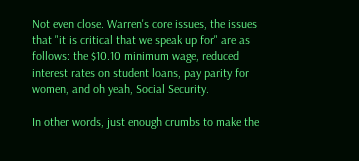Not even close. Warren's core issues, the issues that "it is critical that we speak up for" are as follows: the $10.10 minimum wage, reduced interest rates on student loans, pay parity for women, and oh yeah, Social Security.

In other words, just enough crumbs to make the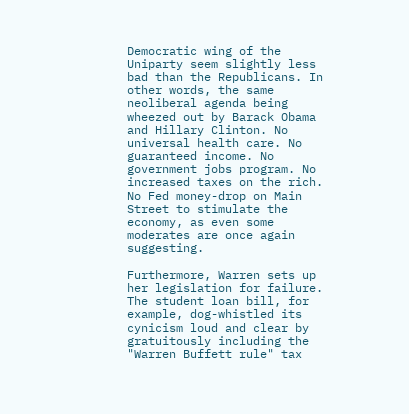Democratic wing of the Uniparty seem slightly less bad than the Republicans. In other words, the same neoliberal agenda being wheezed out by Barack Obama and Hillary Clinton. No universal health care. No guaranteed income. No government jobs program. No increased taxes on the rich. No Fed money-drop on Main Street to stimulate the economy, as even some moderates are once again suggesting.

Furthermore, Warren sets up her legislation for failure. The student loan bill, for example, dog-whistled its cynicism loud and clear by gratuitously including the "Warren Buffett rule" tax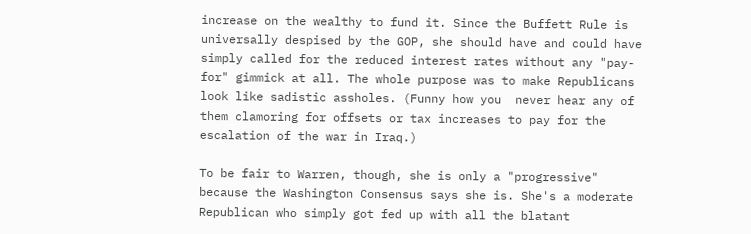increase on the wealthy to fund it. Since the Buffett Rule is universally despised by the GOP, she should have and could have simply called for the reduced interest rates without any "pay-for" gimmick at all. The whole purpose was to make Republicans look like sadistic assholes. (Funny how you  never hear any of them clamoring for offsets or tax increases to pay for the escalation of the war in Iraq.)

To be fair to Warren, though, she is only a "progressive" because the Washington Consensus says she is. She's a moderate Republican who simply got fed up with all the blatant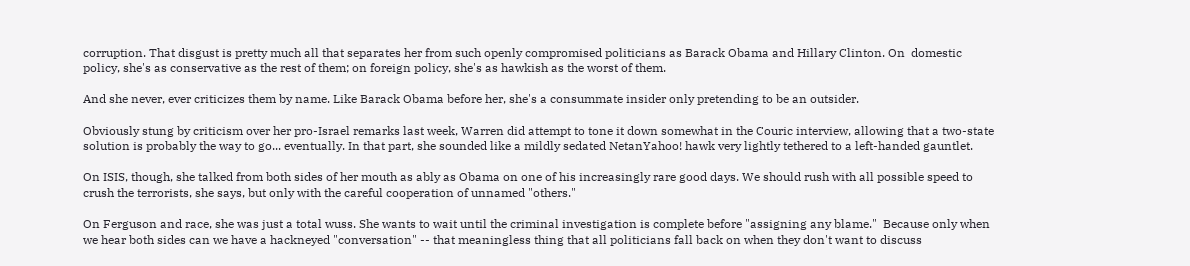corruption. That disgust is pretty much all that separates her from such openly compromised politicians as Barack Obama and Hillary Clinton. On  domestic policy, she's as conservative as the rest of them; on foreign policy, she's as hawkish as the worst of them.

And she never, ever criticizes them by name. Like Barack Obama before her, she's a consummate insider only pretending to be an outsider.

Obviously stung by criticism over her pro-Israel remarks last week, Warren did attempt to tone it down somewhat in the Couric interview, allowing that a two-state solution is probably the way to go... eventually. In that part, she sounded like a mildly sedated NetanYahoo! hawk very lightly tethered to a left-handed gauntlet.

On ISIS, though, she talked from both sides of her mouth as ably as Obama on one of his increasingly rare good days. We should rush with all possible speed to crush the terrorists, she says, but only with the careful cooperation of unnamed "others."

On Ferguson and race, she was just a total wuss. She wants to wait until the criminal investigation is complete before "assigning any blame."  Because only when we hear both sides can we have a hackneyed "conversation" -- that meaningless thing that all politicians fall back on when they don't want to discuss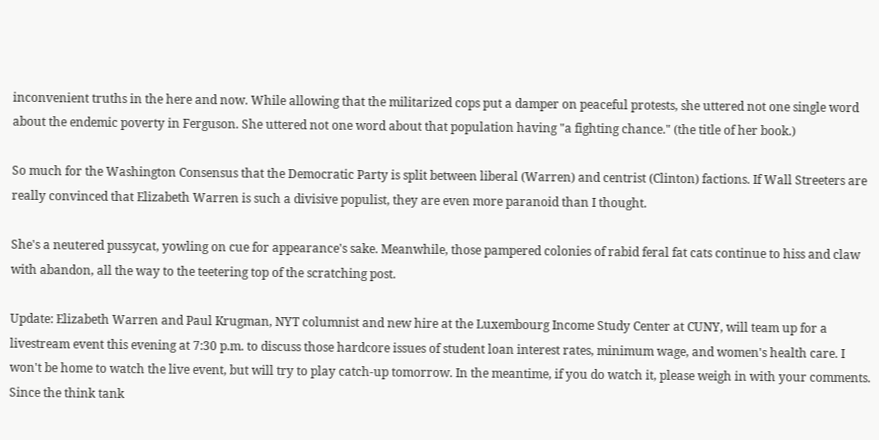inconvenient truths in the here and now. While allowing that the militarized cops put a damper on peaceful protests, she uttered not one single word about the endemic poverty in Ferguson. She uttered not one word about that population having "a fighting chance." (the title of her book.)

So much for the Washington Consensus that the Democratic Party is split between liberal (Warren) and centrist (Clinton) factions. If Wall Streeters are really convinced that Elizabeth Warren is such a divisive populist, they are even more paranoid than I thought.

She's a neutered pussycat, yowling on cue for appearance's sake. Meanwhile, those pampered colonies of rabid feral fat cats continue to hiss and claw with abandon, all the way to the teetering top of the scratching post.

Update: Elizabeth Warren and Paul Krugman, NYT columnist and new hire at the Luxembourg Income Study Center at CUNY, will team up for a livestream event this evening at 7:30 p.m. to discuss those hardcore issues of student loan interest rates, minimum wage, and women's health care. I won't be home to watch the live event, but will try to play catch-up tomorrow. In the meantime, if you do watch it, please weigh in with your comments. Since the think tank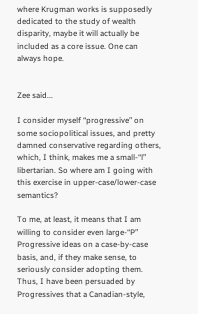where Krugman works is supposedly dedicated to the study of wealth disparity, maybe it will actually be included as a core issue. One can always hope.


Zee said...

I consider myself “progressive” on some sociopolitical issues, and pretty damned conservative regarding others, which, I think, makes me a small-“l” libertarian. So where am I going with this exercise in upper-case/lower-case semantics?

To me, at least, it means that I am willing to consider even large-“P” Progressive ideas on a case-by-case basis, and, if they make sense, to seriously consider adopting them. Thus, I have been persuaded by Progressives that a Canadian-style,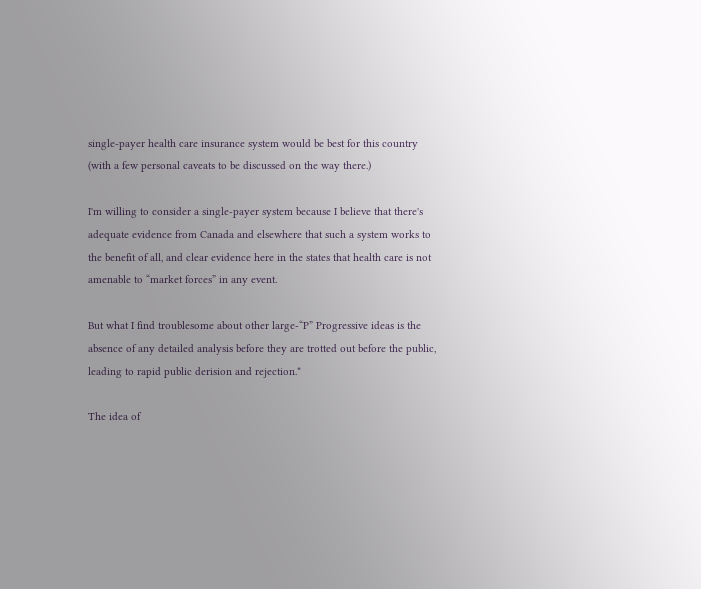single-payer health care insurance system would be best for this country (with a few personal caveats to be discussed on the way there.)

I'm willing to consider a single-payer system because I believe that there's adequate evidence from Canada and elsewhere that such a system works to the benefit of all, and clear evidence here in the states that health care is not amenable to “market forces” in any event.

But what I find troublesome about other large-“P” Progressive ideas is the absence of any detailed analysis before they are trotted out before the public, leading to rapid public derision and rejection.*

The idea of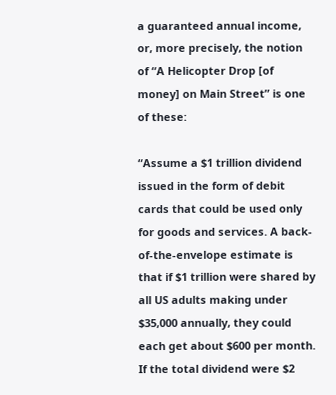a guaranteed annual income, or, more precisely, the notion of “A Helicopter Drop [of money] on Main Street” is one of these:

“Assume a $1 trillion dividend issued in the form of debit cards that could be used only for goods and services. A back-of-the-envelope estimate is that if $1 trillion were shared by all US adults making under $35,000 annually, they could each get about $600 per month. If the total dividend were $2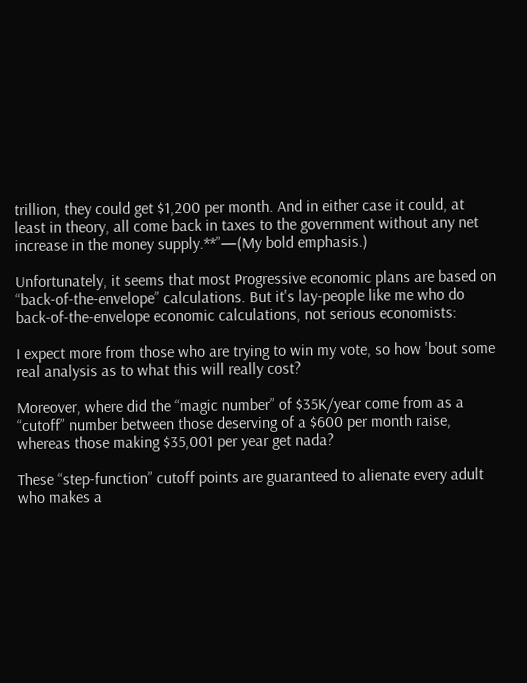trillion, they could get $1,200 per month. And in either case it could, at least in theory, all come back in taxes to the government without any net increase in the money supply.**”—(My bold emphasis.)

Unfortunately, it seems that most Progressive economic plans are based on “back-of-the-envelope” calculations. But it's lay-people like me who do back-of-the-envelope economic calculations, not serious economists:

I expect more from those who are trying to win my vote, so how 'bout some real analysis as to what this will really cost?

Moreover, where did the “magic number” of $35K/year come from as a “cutoff” number between those deserving of a $600 per month raise, whereas those making $35,001 per year get nada?

These “step-function” cutoff points are guaranteed to alienate every adult who makes a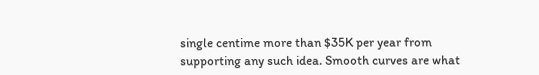single centime more than $35K per year from supporting any such idea. Smooth curves are what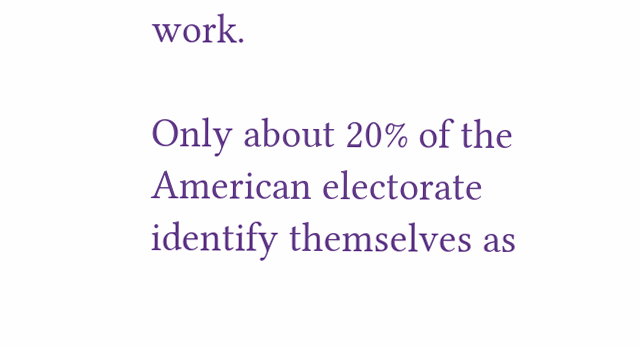work.

Only about 20% of the American electorate identify themselves as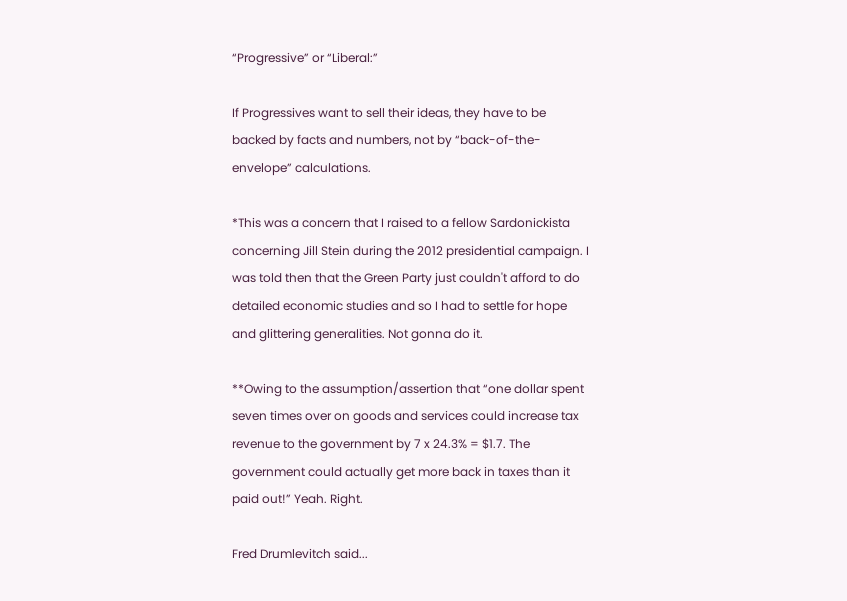“Progressive” or “Liberal:”

If Progressives want to sell their ideas, they have to be backed by facts and numbers, not by “back-of-the-envelope” calculations.

*This was a concern that I raised to a fellow Sardonickista concerning Jill Stein during the 2012 presidential campaign. I was told then that the Green Party just couldn't afford to do detailed economic studies and so I had to settle for hope and glittering generalities. Not gonna do it.

**Owing to the assumption/assertion that “one dollar spent seven times over on goods and services could increase tax revenue to the government by 7 x 24.3% = $1.7. The government could actually get more back in taxes than it paid out!” Yeah. Right.

Fred Drumlevitch said...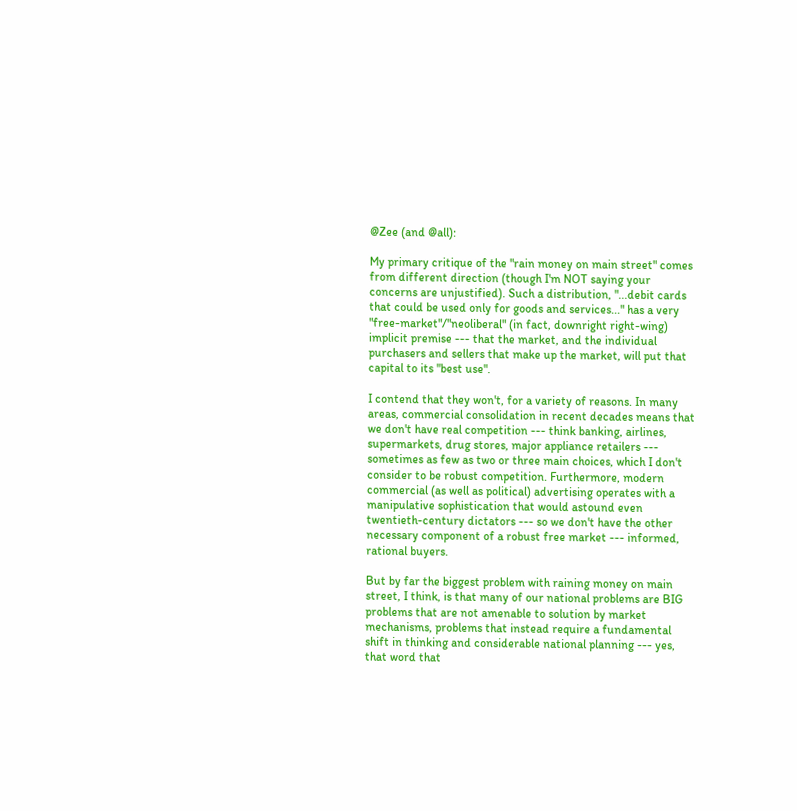@Zee (and @all):

My primary critique of the "rain money on main street" comes from different direction (though I'm NOT saying your concerns are unjustified). Such a distribution, "...debit cards that could be used only for goods and services..." has a very "free-market"/"neoliberal" (in fact, downright right-wing) implicit premise --- that the market, and the individual purchasers and sellers that make up the market, will put that capital to its "best use".

I contend that they won't, for a variety of reasons. In many areas, commercial consolidation in recent decades means that we don't have real competition --- think banking, airlines, supermarkets, drug stores, major appliance retailers --- sometimes as few as two or three main choices, which I don't consider to be robust competition. Furthermore, modern commercial (as well as political) advertising operates with a manipulative sophistication that would astound even twentieth-century dictators --- so we don't have the other necessary component of a robust free market --- informed, rational buyers.

But by far the biggest problem with raining money on main street, I think, is that many of our national problems are BIG problems that are not amenable to solution by market mechanisms, problems that instead require a fundamental shift in thinking and considerable national planning --- yes, that word that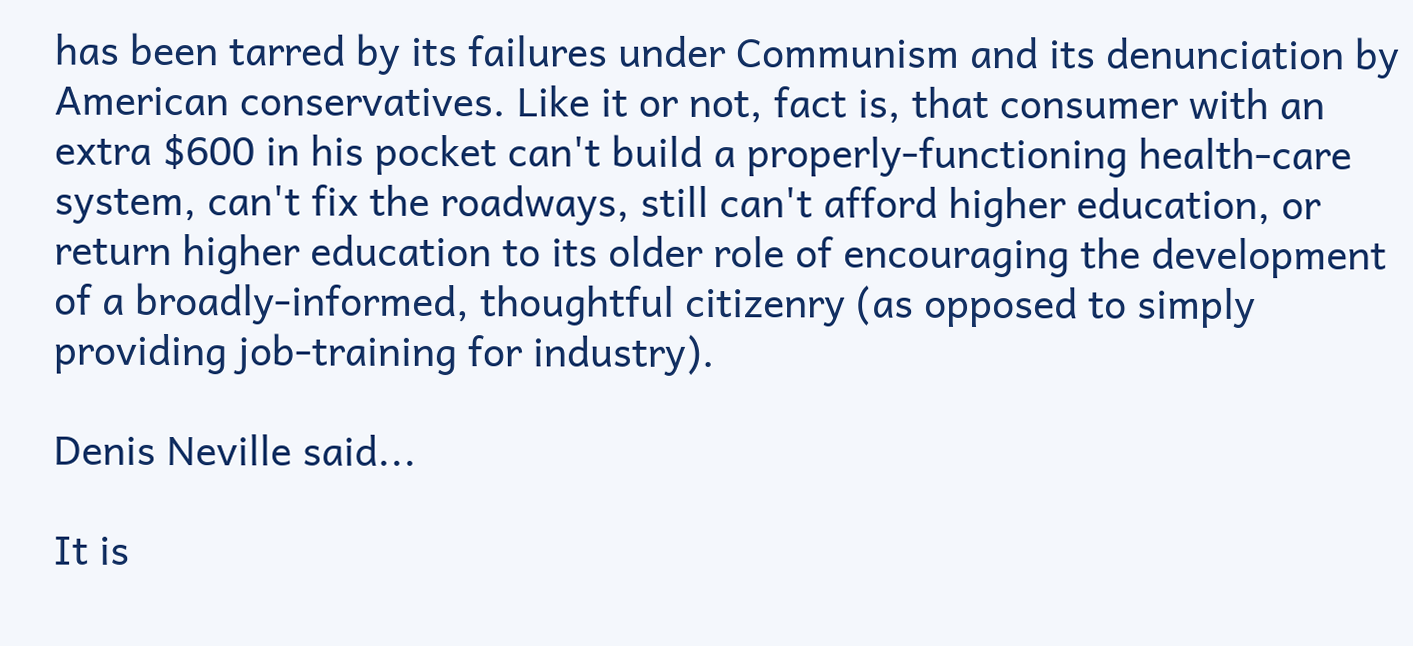has been tarred by its failures under Communism and its denunciation by American conservatives. Like it or not, fact is, that consumer with an extra $600 in his pocket can't build a properly-functioning health-care system, can't fix the roadways, still can't afford higher education, or return higher education to its older role of encouraging the development of a broadly-informed, thoughtful citizenry (as opposed to simply providing job-training for industry).

Denis Neville said...

It is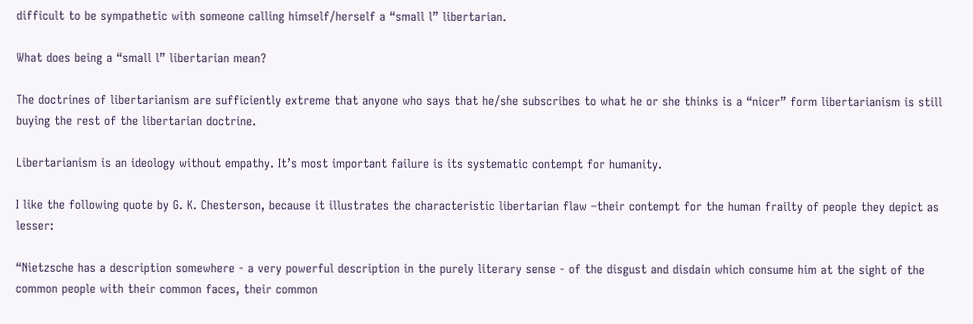difficult to be sympathetic with someone calling himself/herself a “small l” libertarian.

What does being a “small l” libertarian mean?

The doctrines of libertarianism are sufficiently extreme that anyone who says that he/she subscribes to what he or she thinks is a “nicer” form libertarianism is still buying the rest of the libertarian doctrine.

Libertarianism is an ideology without empathy. It’s most important failure is its systematic contempt for humanity.

I like the following quote by G. K. Chesterson, because it illustrates the characteristic libertarian flaw –their contempt for the human frailty of people they depict as lesser:

“Nietzsche has a description somewhere - a very powerful description in the purely literary sense - of the disgust and disdain which consume him at the sight of the common people with their common faces, their common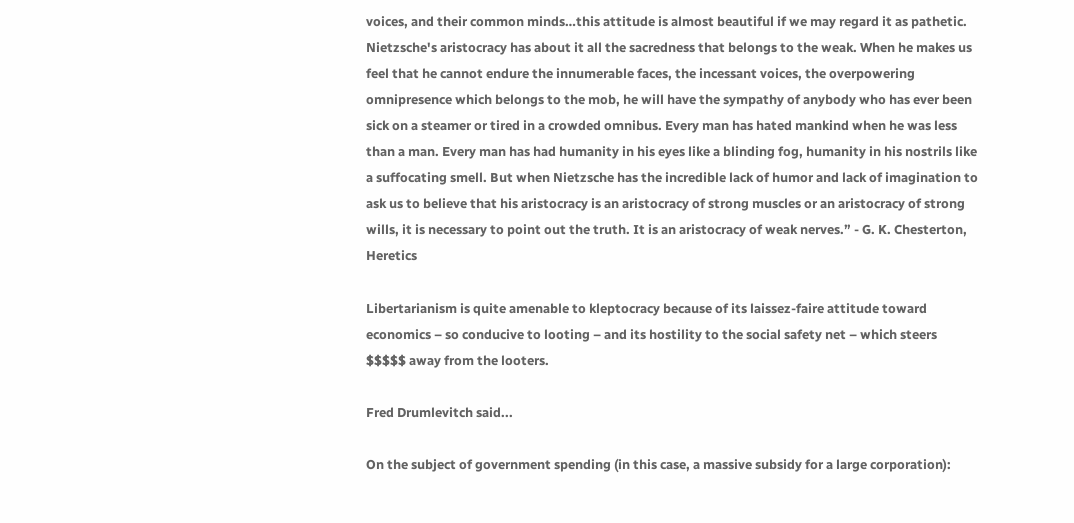voices, and their common minds…this attitude is almost beautiful if we may regard it as pathetic. Nietzsche's aristocracy has about it all the sacredness that belongs to the weak. When he makes us feel that he cannot endure the innumerable faces, the incessant voices, the overpowering omnipresence which belongs to the mob, he will have the sympathy of anybody who has ever been sick on a steamer or tired in a crowded omnibus. Every man has hated mankind when he was less than a man. Every man has had humanity in his eyes like a blinding fog, humanity in his nostrils like a suffocating smell. But when Nietzsche has the incredible lack of humor and lack of imagination to ask us to believe that his aristocracy is an aristocracy of strong muscles or an aristocracy of strong wills, it is necessary to point out the truth. It is an aristocracy of weak nerves.” - G. K. Chesterton, Heretics

Libertarianism is quite amenable to kleptocracy because of its laissez-faire attitude toward economics – so conducive to looting – and its hostility to the social safety net – which steers $$$$$ away from the looters.

Fred Drumlevitch said...

On the subject of government spending (in this case, a massive subsidy for a large corporation):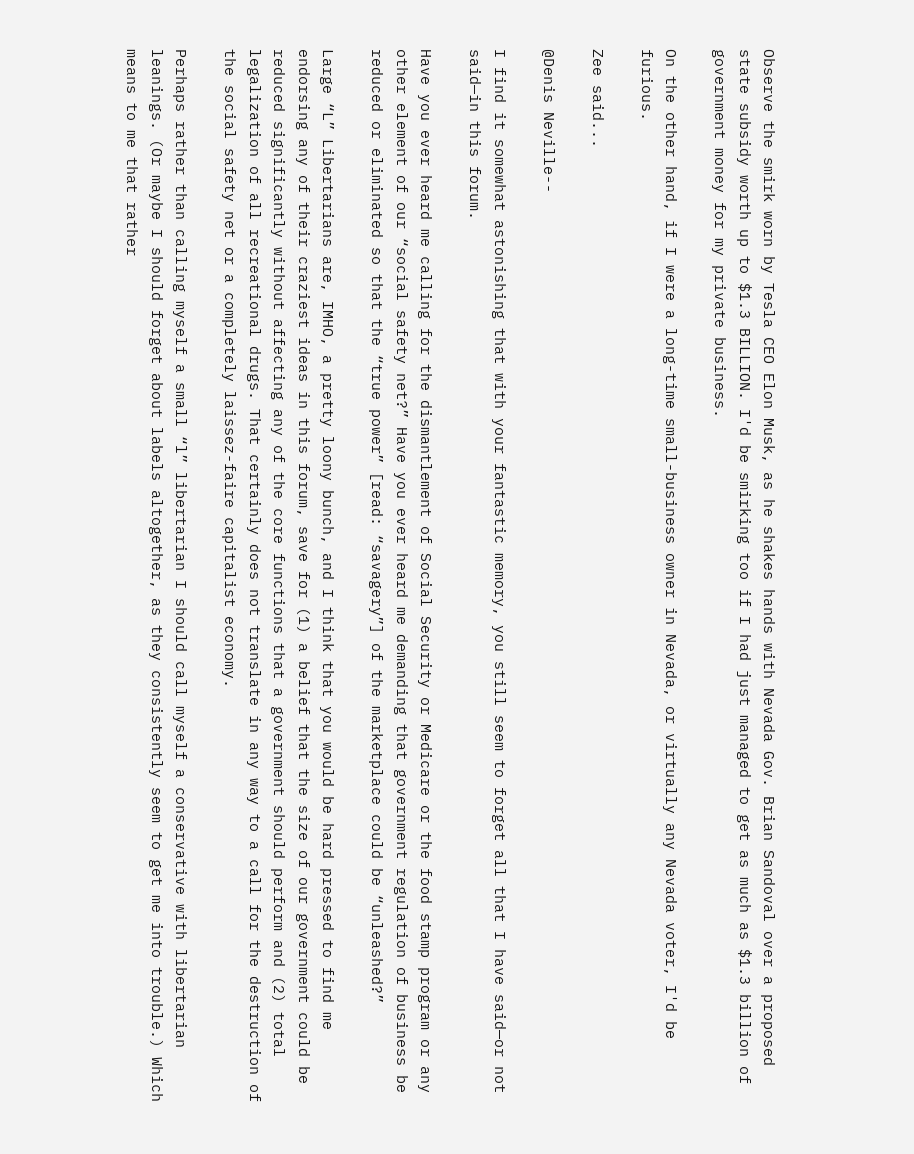Observe the smirk worn by Tesla CEO Elon Musk, as he shakes hands with Nevada Gov. Brian Sandoval over a proposed state subsidy worth up to $1.3 BILLION. I'd be smirking too if I had just managed to get as much as $1.3 billion of government money for my private business.

On the other hand, if I were a long-time small-business owner in Nevada, or virtually any Nevada voter, I'd be furious.

Zee said...

@Denis Neville--

I find it somewhat astonishing that with your fantastic memory, you still seem to forget all that I have said—or not said—in this forum.

Have you ever heard me calling for the dismantlement of Social Security or Medicare or the food stamp program or any other element of our “social safety net?” Have you ever heard me demanding that government regulation of business be reduced or eliminated so that the “true power” [read: “savagery”] of the marketplace could be “unleashed?”

Large “L” Libertarians are, IMHO, a pretty loony bunch, and I think that you would be hard pressed to find me endorsing any of their craziest ideas in this forum, save for (1) a belief that the size of our government could be reduced significantly without affecting any of the core functions that a government should perform and (2) total legalization of all recreational drugs. That certainly does not translate in any way to a call for the destruction of the social safety net or a completely laissez-faire capitalist economy.

Perhaps rather than calling myself a small “l” libertarian I should call myself a conservative with libertarian leanings. (Or maybe I should forget about labels altogether, as they consistently seem to get me into trouble.) Which means to me that rather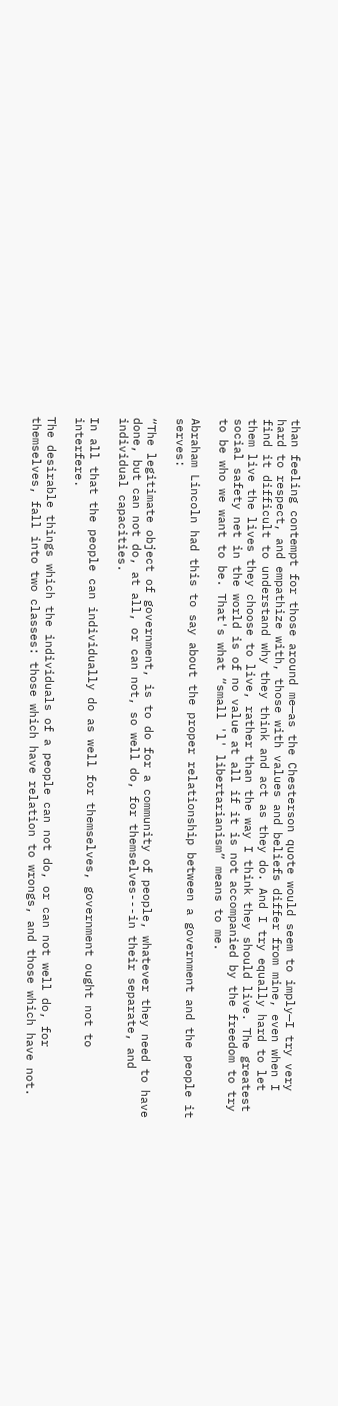than feeling contempt for those around me—as the Chesterson quote would seem to imply—I try very hard to respect, and empathize with, those with values and beliefs differ from mine, even when I find it difficult to understand why they think and act as they do. And I try equally hard to let them live the lives they choose to live, rather than the way I think they should live. The greatest social safety net in the world is of no value at all if it is not accompanied by the freedom to try to be who we want to be. That's what “small 'l' libertarianism” means to me.

Abraham Lincoln had this to say about the proper relationship between a government and the people it serves:

“The legitimate object of government, is to do for a community of people, whatever they need to have done, but can not do, at all, or can not, so well do, for themselves---in their separate, and individual capacities.

In all that the people can individually do as well for themselves, government ought not to interfere.

The desirable things which the individuals of a people can not do, or can not well do, for themselves, fall into two classes: those which have relation to wrongs, and those which have not.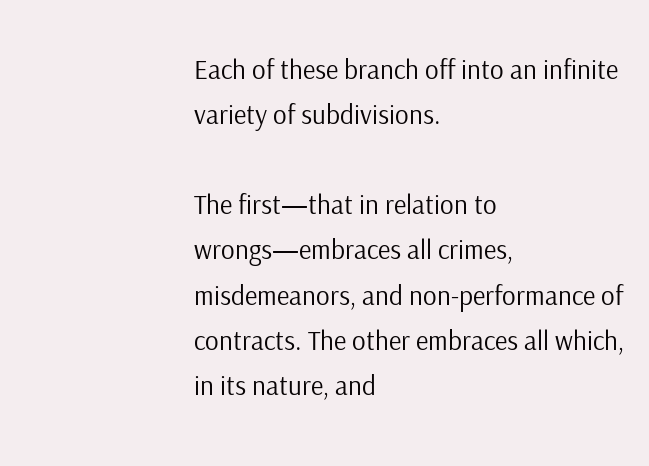Each of these branch off into an infinite variety of subdivisions.

The first—that in relation to wrongs—embraces all crimes, misdemeanors, and non-performance of contracts. The other embraces all which, in its nature, and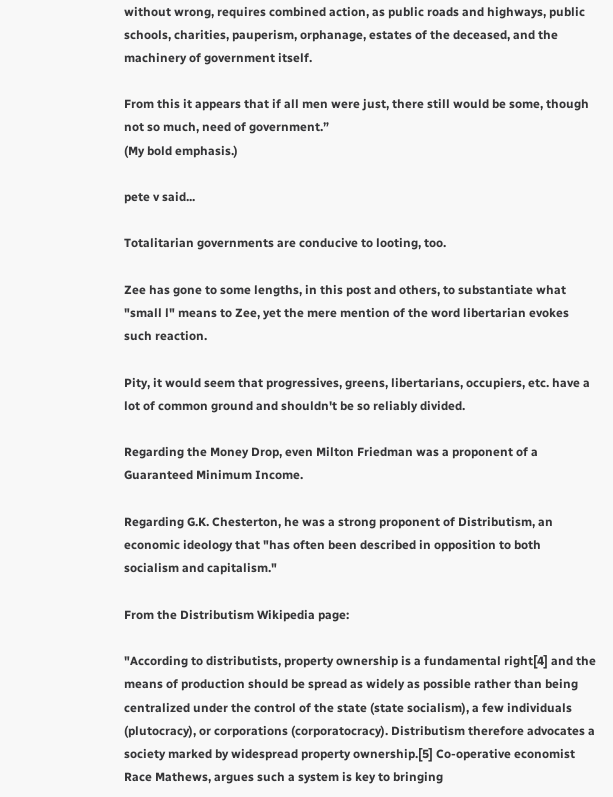without wrong, requires combined action, as public roads and highways, public schools, charities, pauperism, orphanage, estates of the deceased, and the machinery of government itself.

From this it appears that if all men were just, there still would be some, though not so much, need of government.”
(My bold emphasis.)

pete v said...

Totalitarian governments are conducive to looting, too.

Zee has gone to some lengths, in this post and others, to substantiate what "small l" means to Zee, yet the mere mention of the word libertarian evokes such reaction.

Pity, it would seem that progressives, greens, libertarians, occupiers, etc. have a lot of common ground and shouldn't be so reliably divided.

Regarding the Money Drop, even Milton Friedman was a proponent of a Guaranteed Minimum Income.

Regarding G.K. Chesterton, he was a strong proponent of Distributism, an economic ideology that "has often been described in opposition to both socialism and capitalism."

From the Distributism Wikipedia page:

"According to distributists, property ownership is a fundamental right[4] and the means of production should be spread as widely as possible rather than being centralized under the control of the state (state socialism), a few individuals (plutocracy), or corporations (corporatocracy). Distributism therefore advocates a society marked by widespread property ownership.[5] Co-operative economist Race Mathews, argues such a system is key to bringing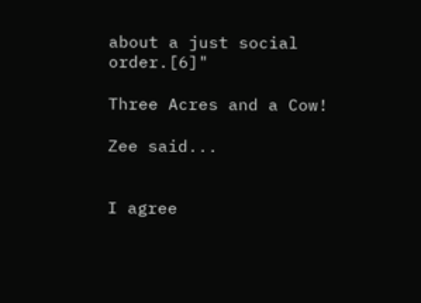about a just social order.[6]"

Three Acres and a Cow!

Zee said...


I agree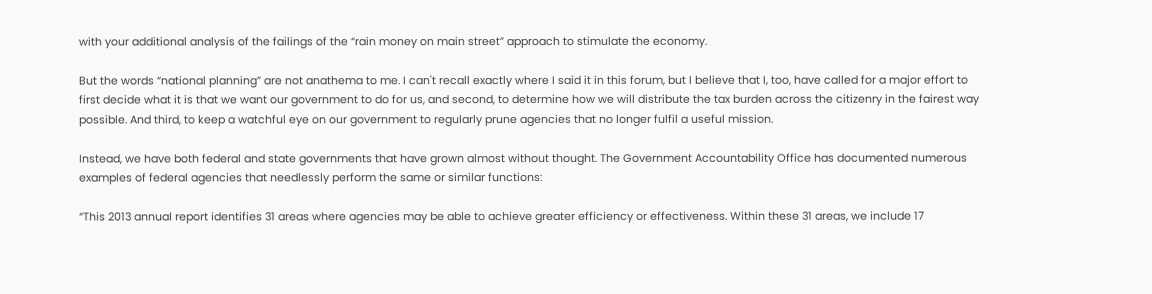with your additional analysis of the failings of the “rain money on main street” approach to stimulate the economy.

But the words “national planning” are not anathema to me. I can't recall exactly where I said it in this forum, but I believe that I, too, have called for a major effort to first decide what it is that we want our government to do for us, and second, to determine how we will distribute the tax burden across the citizenry in the fairest way possible. And third, to keep a watchful eye on our government to regularly prune agencies that no longer fulfil a useful mission.

Instead, we have both federal and state governments that have grown almost without thought. The Government Accountability Office has documented numerous examples of federal agencies that needlessly perform the same or similar functions:

“This 2013 annual report identifies 31 areas where agencies may be able to achieve greater efficiency or effectiveness. Within these 31 areas, we include 17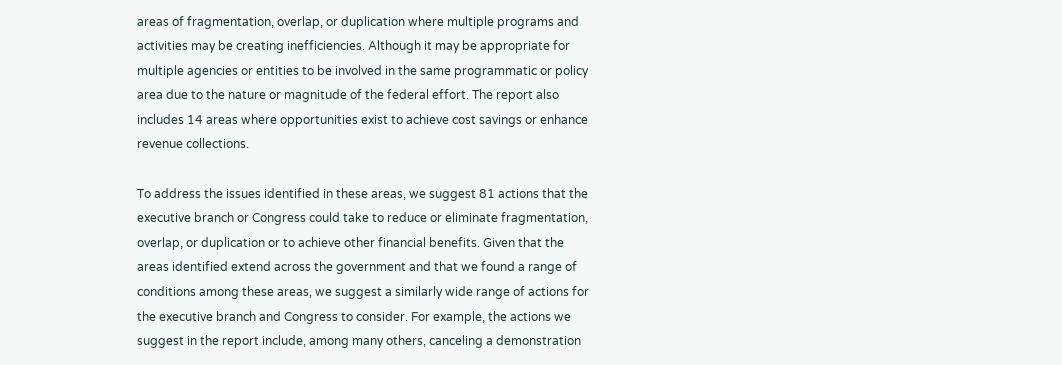areas of fragmentation, overlap, or duplication where multiple programs and activities may be creating inefficiencies. Although it may be appropriate for multiple agencies or entities to be involved in the same programmatic or policy area due to the nature or magnitude of the federal effort. The report also includes 14 areas where opportunities exist to achieve cost savings or enhance revenue collections.

To address the issues identified in these areas, we suggest 81 actions that the executive branch or Congress could take to reduce or eliminate fragmentation, overlap, or duplication or to achieve other financial benefits. Given that the areas identified extend across the government and that we found a range of conditions among these areas, we suggest a similarly wide range of actions for the executive branch and Congress to consider. For example, the actions we suggest in the report include, among many others, canceling a demonstration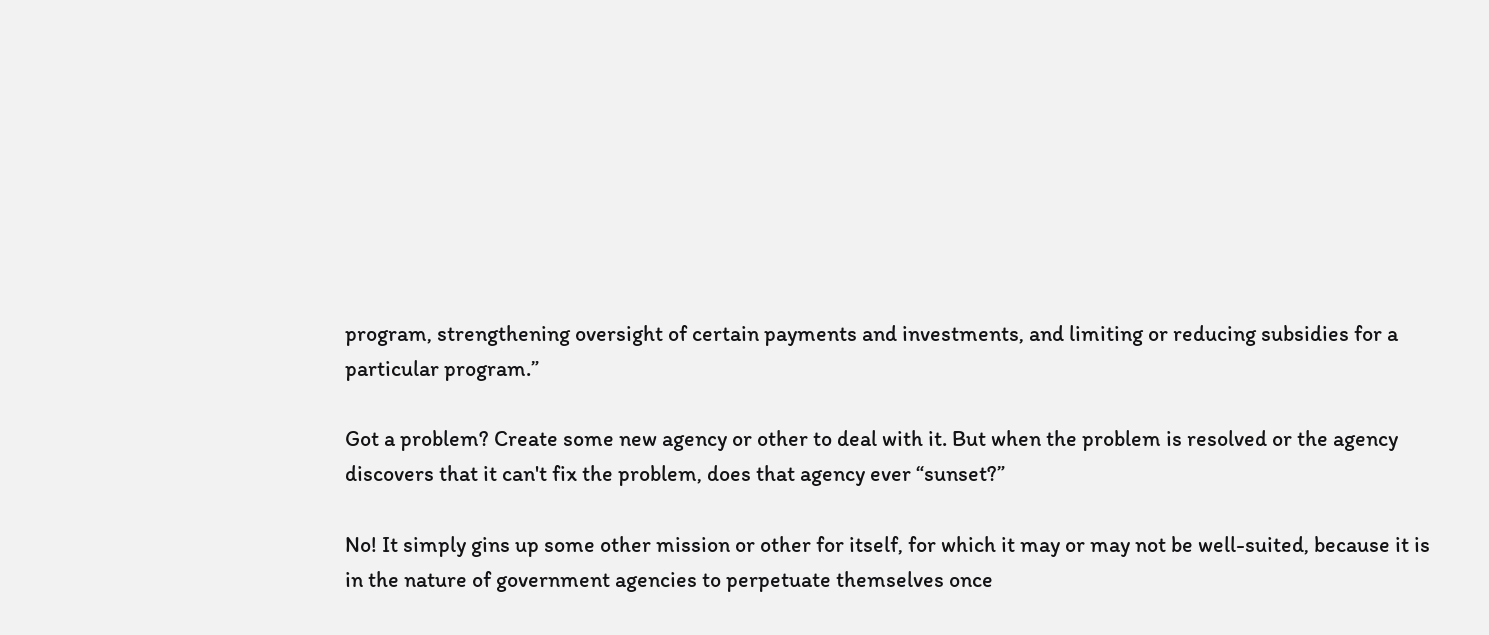program, strengthening oversight of certain payments and investments, and limiting or reducing subsidies for a particular program.”

Got a problem? Create some new agency or other to deal with it. But when the problem is resolved or the agency discovers that it can't fix the problem, does that agency ever “sunset?”

No! It simply gins up some other mission or other for itself, for which it may or may not be well-suited, because it is in the nature of government agencies to perpetuate themselves once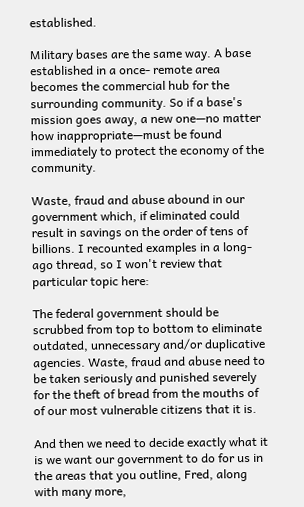established.

Military bases are the same way. A base established in a once- remote area becomes the commercial hub for the surrounding community. So if a base's mission goes away, a new one—no matter how inappropriate—must be found immediately to protect the economy of the community.

Waste, fraud and abuse abound in our government which, if eliminated could result in savings on the order of tens of billions. I recounted examples in a long-ago thread, so I won't review that particular topic here:

The federal government should be scrubbed from top to bottom to eliminate outdated, unnecessary and/or duplicative agencies. Waste, fraud and abuse need to be taken seriously and punished severely for the theft of bread from the mouths of of our most vulnerable citizens that it is.

And then we need to decide exactly what it is we want our government to do for us in the areas that you outline, Fred, along with many more,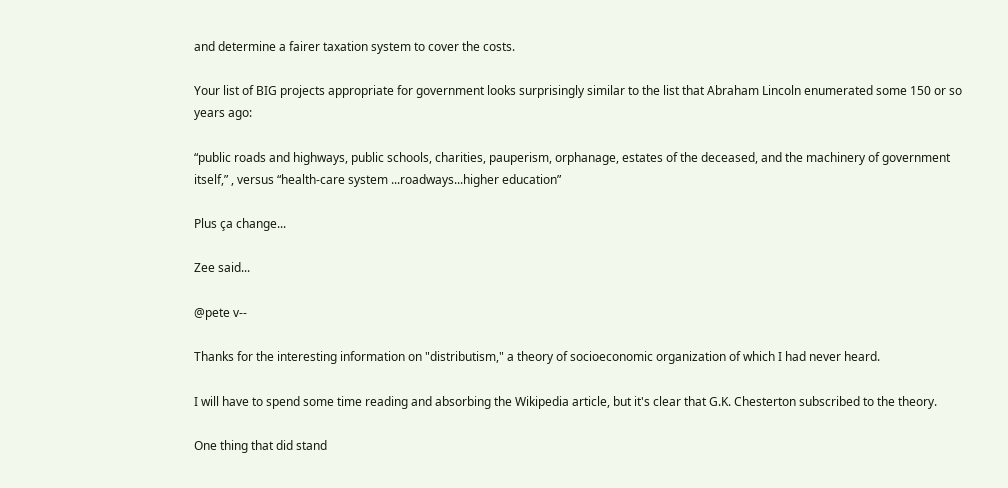and determine a fairer taxation system to cover the costs.

Your list of BIG projects appropriate for government looks surprisingly similar to the list that Abraham Lincoln enumerated some 150 or so years ago:

“public roads and highways, public schools, charities, pauperism, orphanage, estates of the deceased, and the machinery of government itself,” , versus “health-care system ...roadways...higher education”

Plus ça change...

Zee said...

@pete v--

Thanks for the interesting information on "distributism," a theory of socioeconomic organization of which I had never heard.

I will have to spend some time reading and absorbing the Wikipedia article, but it's clear that G.K. Chesterton subscribed to the theory.

One thing that did stand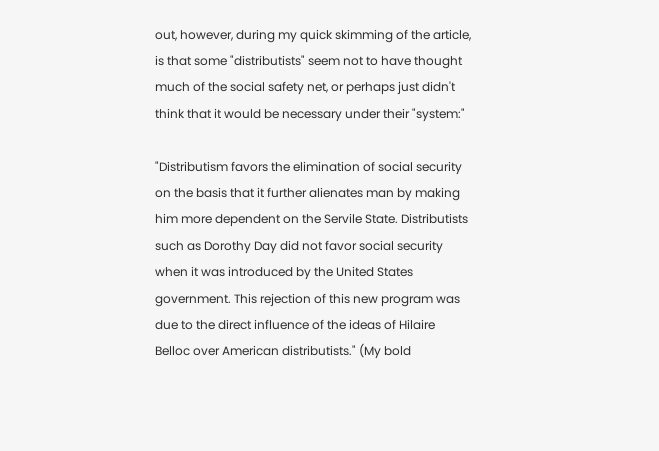out, however, during my quick skimming of the article, is that some "distributists" seem not to have thought much of the social safety net, or perhaps just didn't think that it would be necessary under their "system:"

"Distributism favors the elimination of social security on the basis that it further alienates man by making him more dependent on the Servile State. Distributists such as Dorothy Day did not favor social security when it was introduced by the United States government. This rejection of this new program was due to the direct influence of the ideas of Hilaire Belloc over American distributists." (My bold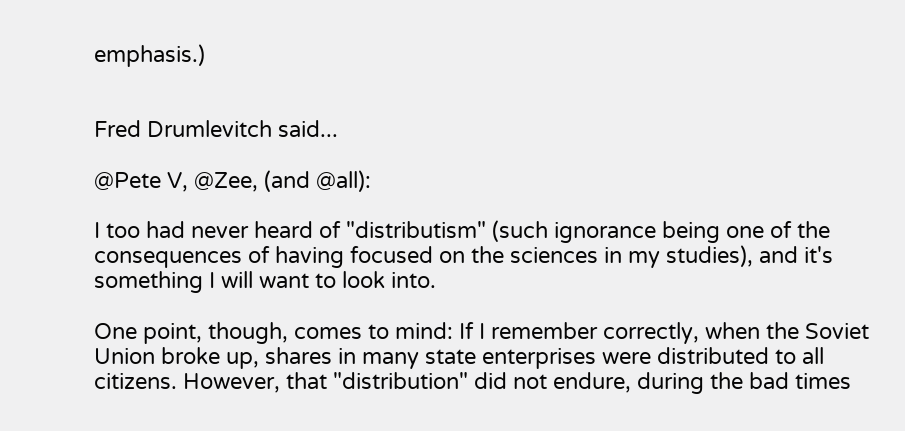emphasis.)


Fred Drumlevitch said...

@Pete V, @Zee, (and @all):

I too had never heard of "distributism" (such ignorance being one of the consequences of having focused on the sciences in my studies), and it's something I will want to look into.

One point, though, comes to mind: If I remember correctly, when the Soviet Union broke up, shares in many state enterprises were distributed to all citizens. However, that "distribution" did not endure, during the bad times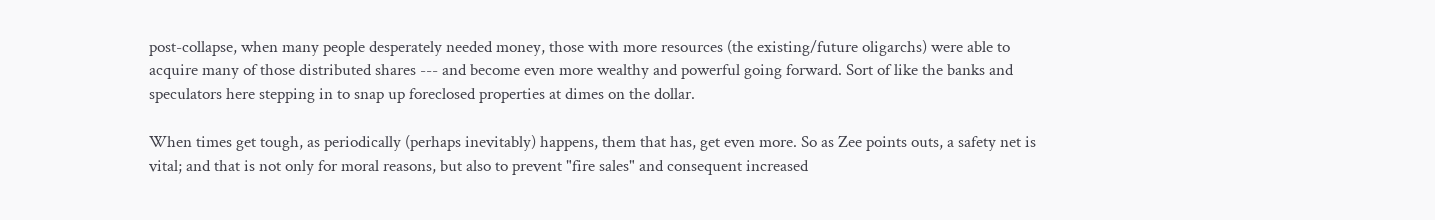post-collapse, when many people desperately needed money, those with more resources (the existing/future oligarchs) were able to acquire many of those distributed shares --- and become even more wealthy and powerful going forward. Sort of like the banks and speculators here stepping in to snap up foreclosed properties at dimes on the dollar.

When times get tough, as periodically (perhaps inevitably) happens, them that has, get even more. So as Zee points outs, a safety net is vital; and that is not only for moral reasons, but also to prevent "fire sales" and consequent increased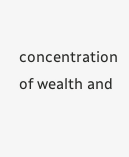concentration of wealth and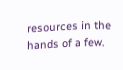resources in the hands of a few.